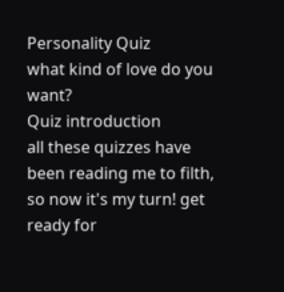Personality Quiz
what kind of love do you want?
Quiz introduction
all these quizzes have been reading me to filth, so now it's my turn! get ready for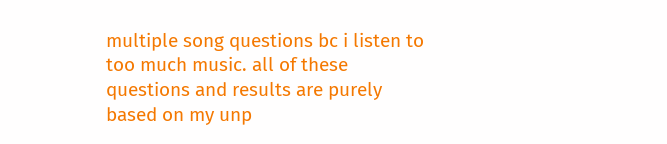multiple song questions bc i listen to too much music. all of these questions and results are purely based on my unp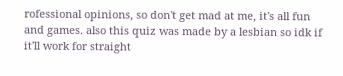rofessional opinions, so don't get mad at me, it's all fun and games. also this quiz was made by a lesbian so idk if it'll work for straight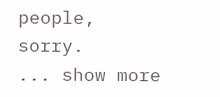people, sorry.
... show more